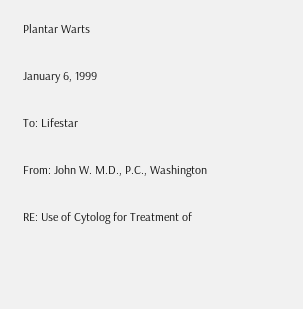Plantar Warts

January 6, 1999

To: Lifestar

From: John W. M.D., P.C., Washington

RE: Use of Cytolog for Treatment of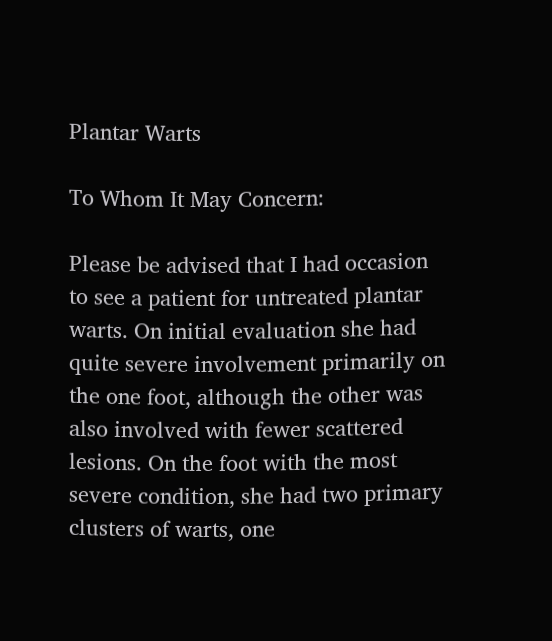Plantar Warts

To Whom It May Concern:

Please be advised that I had occasion to see a patient for untreated plantar warts. On initial evaluation she had quite severe involvement primarily on the one foot, although the other was also involved with fewer scattered lesions. On the foot with the most severe condition, she had two primary clusters of warts, one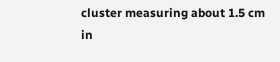cluster measuring about 1.5 cm in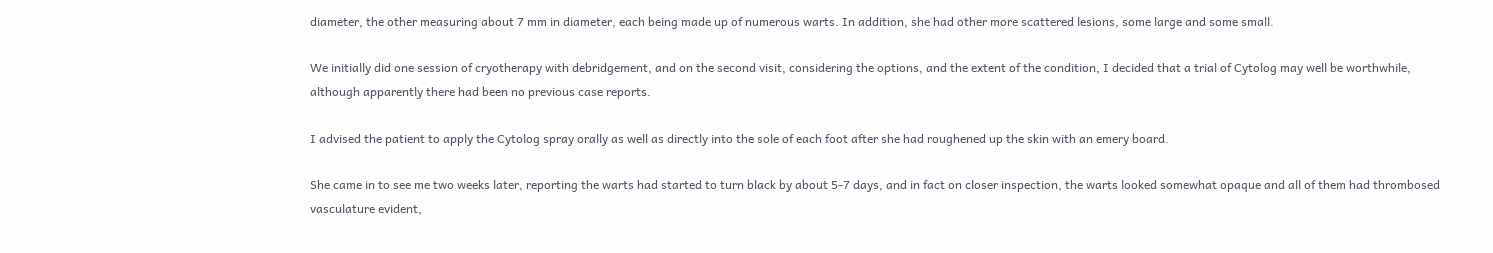diameter, the other measuring about 7 mm in diameter, each being made up of numerous warts. In addition, she had other more scattered lesions, some large and some small.

We initially did one session of cryotherapy with debridgement, and on the second visit, considering the options, and the extent of the condition, I decided that a trial of Cytolog may well be worthwhile, although apparently there had been no previous case reports.

I advised the patient to apply the Cytolog spray orally as well as directly into the sole of each foot after she had roughened up the skin with an emery board.

She came in to see me two weeks later, reporting the warts had started to turn black by about 5-7 days, and in fact on closer inspection, the warts looked somewhat opaque and all of them had thrombosed vasculature evident,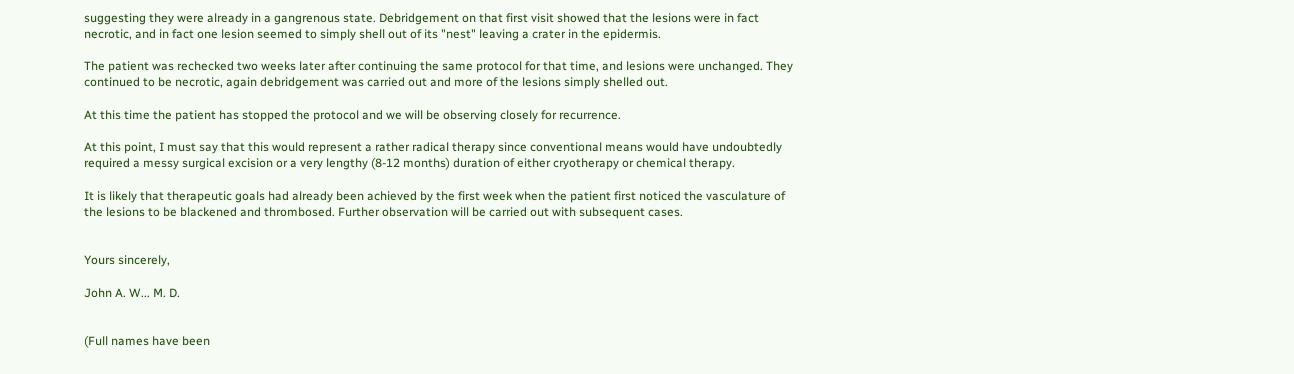suggesting they were already in a gangrenous state. Debridgement on that first visit showed that the lesions were in fact necrotic, and in fact one lesion seemed to simply shell out of its "nest" leaving a crater in the epidermis.

The patient was rechecked two weeks later after continuing the same protocol for that time, and lesions were unchanged. They continued to be necrotic, again debridgement was carried out and more of the lesions simply shelled out.

At this time the patient has stopped the protocol and we will be observing closely for recurrence.

At this point, I must say that this would represent a rather radical therapy since conventional means would have undoubtedly required a messy surgical excision or a very lengthy (8-12 months) duration of either cryotherapy or chemical therapy.

It is likely that therapeutic goals had already been achieved by the first week when the patient first noticed the vasculature of the lesions to be blackened and thrombosed. Further observation will be carried out with subsequent cases.


Yours sincerely,

John A. W... M. D.


(Full names have been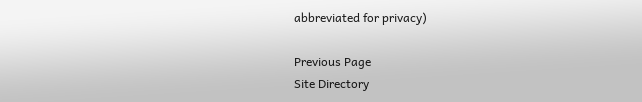abbreviated for privacy)

Previous Page
Site Directory